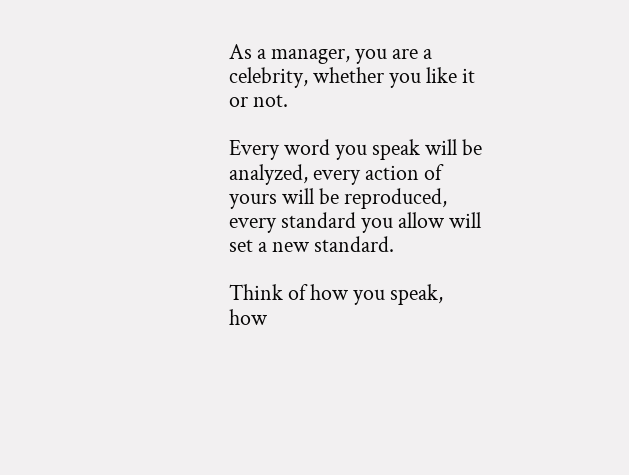As a manager, you are a celebrity, whether you like it or not.

Every word you speak will be analyzed, every action of yours will be reproduced, every standard you allow will set a new standard.

Think of how you speak, how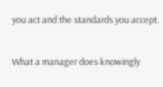you act and the standards you accept.

What a manager does knowingly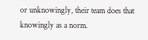or unknowingly, their team does that knowingly as a norm.